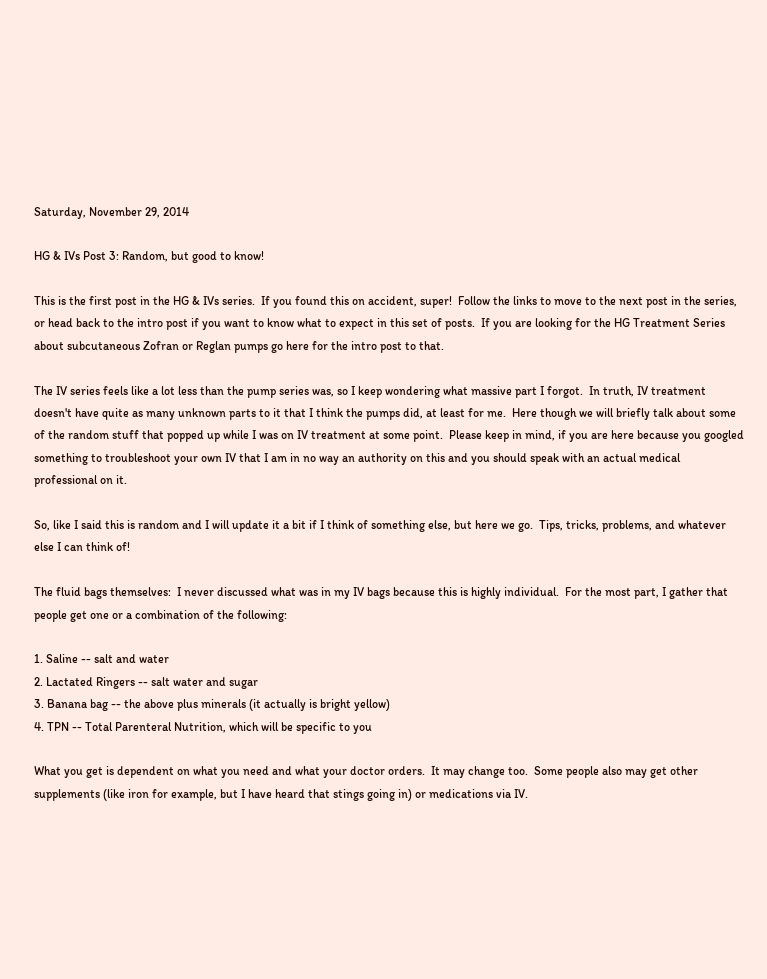Saturday, November 29, 2014

HG & IVs Post 3: Random, but good to know!

This is the first post in the HG & IVs series.  If you found this on accident, super!  Follow the links to move to the next post in the series, or head back to the intro post if you want to know what to expect in this set of posts.  If you are looking for the HG Treatment Series about subcutaneous Zofran or Reglan pumps go here for the intro post to that.

The IV series feels like a lot less than the pump series was, so I keep wondering what massive part I forgot.  In truth, IV treatment doesn't have quite as many unknown parts to it that I think the pumps did, at least for me.  Here though we will briefly talk about some of the random stuff that popped up while I was on IV treatment at some point.  Please keep in mind, if you are here because you googled something to troubleshoot your own IV that I am in no way an authority on this and you should speak with an actual medical professional on it.

So, like I said this is random and I will update it a bit if I think of something else, but here we go.  Tips, tricks, problems, and whatever else I can think of!

The fluid bags themselves:  I never discussed what was in my IV bags because this is highly individual.  For the most part, I gather that people get one or a combination of the following:

1. Saline -- salt and water
2. Lactated Ringers -- salt water and sugar
3. Banana bag -- the above plus minerals (it actually is bright yellow)
4. TPN -- Total Parenteral Nutrition, which will be specific to you

What you get is dependent on what you need and what your doctor orders.  It may change too.  Some people also may get other supplements (like iron for example, but I have heard that stings going in) or medications via IV.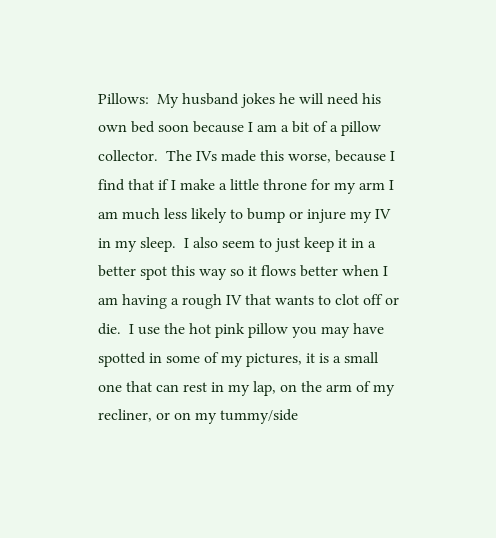Pillows:  My husband jokes he will need his own bed soon because I am a bit of a pillow collector.  The IVs made this worse, because I find that if I make a little throne for my arm I am much less likely to bump or injure my IV in my sleep.  I also seem to just keep it in a better spot this way so it flows better when I am having a rough IV that wants to clot off or die.  I use the hot pink pillow you may have spotted in some of my pictures, it is a small one that can rest in my lap, on the arm of my recliner, or on my tummy/side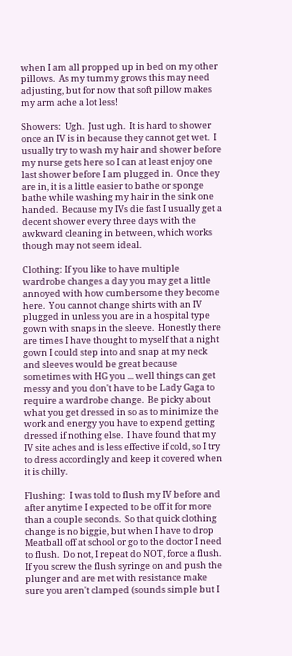when I am all propped up in bed on my other pillows.  As my tummy grows this may need adjusting, but for now that soft pillow makes my arm ache a lot less!

Showers:  Ugh.  Just ugh.  It is hard to shower once an IV is in because they cannot get wet.  I usually try to wash my hair and shower before my nurse gets here so I can at least enjoy one last shower before I am plugged in.  Once they are in, it is a little easier to bathe or sponge bathe while washing my hair in the sink one handed.  Because my IVs die fast I usually get a decent shower every three days with the awkward cleaning in between, which works though may not seem ideal.

Clothing: If you like to have multiple wardrobe changes a day you may get a little annoyed with how cumbersome they become here.  You cannot change shirts with an IV plugged in unless you are in a hospital type gown with snaps in the sleeve.  Honestly there are times I have thought to myself that a night gown I could step into and snap at my neck and sleeves would be great because sometimes with HG you ... well things can get messy and you don't have to be Lady Gaga to require a wardrobe change.  Be picky about what you get dressed in so as to minimize the work and energy you have to expend getting dressed if nothing else.  I have found that my IV site aches and is less effective if cold, so I try to dress accordingly and keep it covered when it is chilly.

Flushing:  I was told to flush my IV before and after anytime I expected to be off it for more than a couple seconds.  So that quick clothing change is no biggie, but when I have to drop Meatball off at school or go to the doctor I need to flush.  Do not, I repeat do NOT, force a flush.  If you screw the flush syringe on and push the plunger and are met with resistance make sure you aren't clamped (sounds simple but I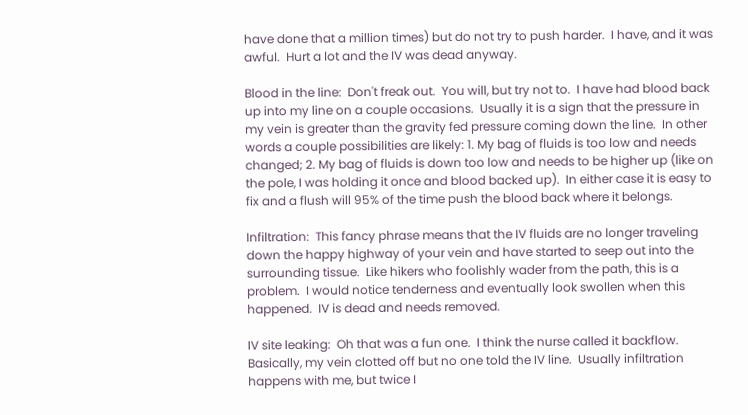have done that a million times) but do not try to push harder.  I have, and it was awful.  Hurt a lot and the IV was dead anyway.

Blood in the line:  Don't freak out.  You will, but try not to.  I have had blood back up into my line on a couple occasions.  Usually it is a sign that the pressure in my vein is greater than the gravity fed pressure coming down the line.  In other words a couple possibilities are likely: 1. My bag of fluids is too low and needs changed; 2. My bag of fluids is down too low and needs to be higher up (like on the pole, I was holding it once and blood backed up).  In either case it is easy to fix and a flush will 95% of the time push the blood back where it belongs.

Infiltration:  This fancy phrase means that the IV fluids are no longer traveling down the happy highway of your vein and have started to seep out into the surrounding tissue.  Like hikers who foolishly wader from the path, this is a problem.  I would notice tenderness and eventually look swollen when this happened.  IV is dead and needs removed.

IV site leaking:  Oh that was a fun one.  I think the nurse called it backflow.  Basically, my vein clotted off but no one told the IV line.  Usually infiltration happens with me, but twice I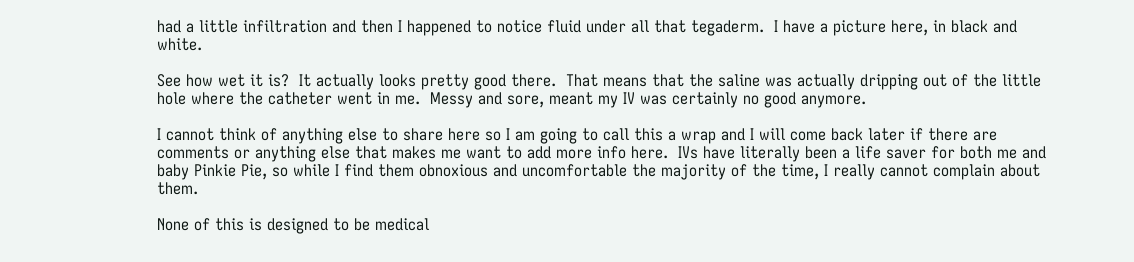had a little infiltration and then I happened to notice fluid under all that tegaderm.  I have a picture here, in black and white.

See how wet it is?  It actually looks pretty good there.  That means that the saline was actually dripping out of the little hole where the catheter went in me.  Messy and sore, meant my IV was certainly no good anymore.

I cannot think of anything else to share here so I am going to call this a wrap and I will come back later if there are comments or anything else that makes me want to add more info here.  IVs have literally been a life saver for both me and baby Pinkie Pie, so while I find them obnoxious and uncomfortable the majority of the time, I really cannot complain about them.

None of this is designed to be medical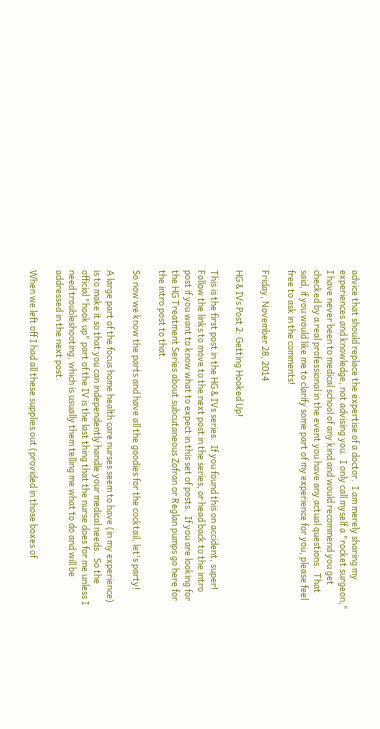advice that should replace the expertise of a doctor.  I am merely sharing my experiences and knowledge, not advising you.  I only call myself a "rocket surgeon," I have never been to medical school of any kind and would recommend you get checked by a real professional in the event you have any actual questions.  That said, if you would like me to clarify some part of my experience for you, please feel free to ask in the comments!

Friday, November 28, 2014

HG & IVs Post 2: Getting Hooked Up!

This is the first post in the HG & IVs series.  If you found this on accident, super!  Follow the links to move to the next post in the series, or head back to the intro post if you want to know what to expect in this set of posts.  If you are looking for the HG Treatment Series about subcutaneous Zofran or Reglan pumps go here for the intro post to that.

So now we know the parts and have all the goodies for the cocktail, let's party!

A large part of the focus home health care nurses seem to have (in my experience) is to make it so that you can independently handle your medical needs.  So the official "hook up" part of the IV is the last thing that the nurse does for me unless I need troubleshooting, which is usually them telling me what to do and will be addressed in the next post.

When we left off I had all these supplies out (provided in those boxes of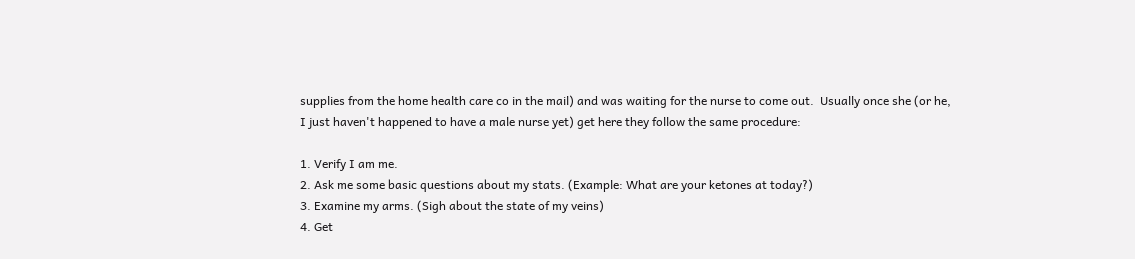supplies from the home health care co in the mail) and was waiting for the nurse to come out.  Usually once she (or he, I just haven't happened to have a male nurse yet) get here they follow the same procedure:

1. Verify I am me.
2. Ask me some basic questions about my stats. (Example: What are your ketones at today?)
3. Examine my arms. (Sigh about the state of my veins)
4. Get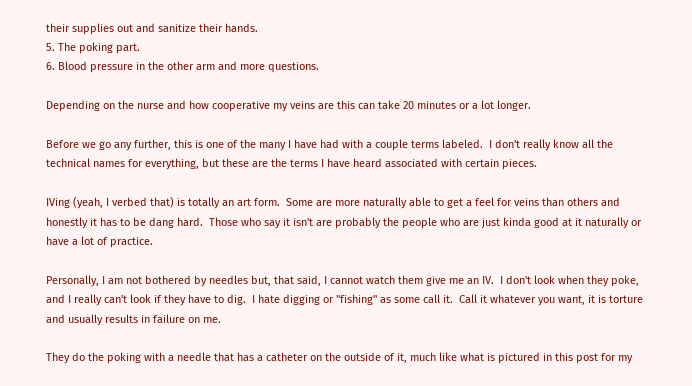their supplies out and sanitize their hands.
5. The poking part.
6. Blood pressure in the other arm and more questions.

Depending on the nurse and how cooperative my veins are this can take 20 minutes or a lot longer.

Before we go any further, this is one of the many I have had with a couple terms labeled.  I don't really know all the technical names for everything, but these are the terms I have heard associated with certain pieces.

IVing (yeah, I verbed that) is totally an art form.  Some are more naturally able to get a feel for veins than others and honestly it has to be dang hard.  Those who say it isn't are probably the people who are just kinda good at it naturally or have a lot of practice.

Personally, I am not bothered by needles but, that said, I cannot watch them give me an IV.  I don't look when they poke, and I really can't look if they have to dig.  I hate digging or "fishing" as some call it.  Call it whatever you want, it is torture and usually results in failure on me.

They do the poking with a needle that has a catheter on the outside of it, much like what is pictured in this post for my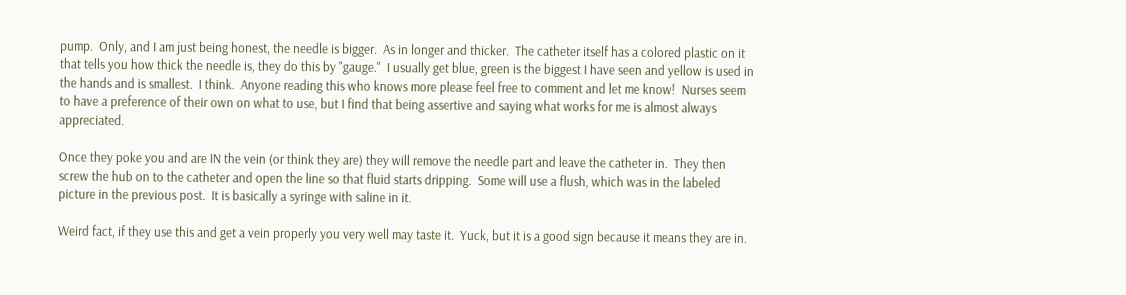pump.  Only, and I am just being honest, the needle is bigger.  As in longer and thicker.  The catheter itself has a colored plastic on it that tells you how thick the needle is, they do this by "gauge."  I usually get blue, green is the biggest I have seen and yellow is used in the hands and is smallest.  I think.  Anyone reading this who knows more please feel free to comment and let me know!  Nurses seem to have a preference of their own on what to use, but I find that being assertive and saying what works for me is almost always appreciated.

Once they poke you and are IN the vein (or think they are) they will remove the needle part and leave the catheter in.  They then screw the hub on to the catheter and open the line so that fluid starts dripping.  Some will use a flush, which was in the labeled picture in the previous post.  It is basically a syringe with saline in it.

Weird fact, if they use this and get a vein properly you very well may taste it.  Yuck, but it is a good sign because it means they are in.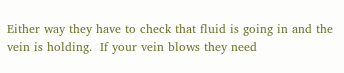Either way they have to check that fluid is going in and the vein is holding.  If your vein blows they need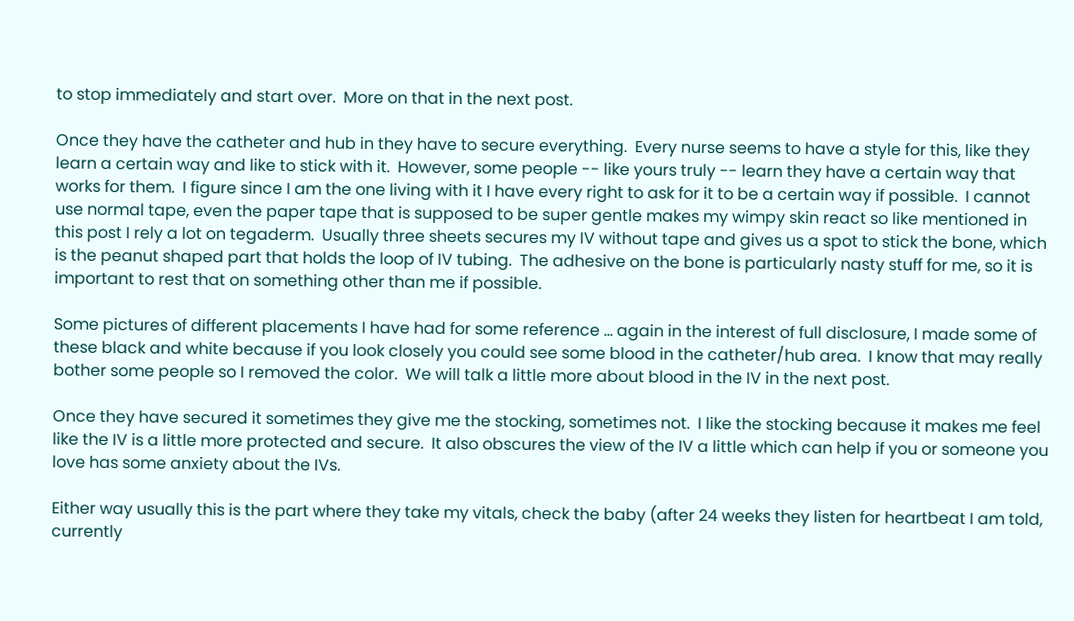to stop immediately and start over.  More on that in the next post.

Once they have the catheter and hub in they have to secure everything.  Every nurse seems to have a style for this, like they learn a certain way and like to stick with it.  However, some people -- like yours truly -- learn they have a certain way that works for them.  I figure since I am the one living with it I have every right to ask for it to be a certain way if possible.  I cannot use normal tape, even the paper tape that is supposed to be super gentle makes my wimpy skin react so like mentioned in this post I rely a lot on tegaderm.  Usually three sheets secures my IV without tape and gives us a spot to stick the bone, which is the peanut shaped part that holds the loop of IV tubing.  The adhesive on the bone is particularly nasty stuff for me, so it is important to rest that on something other than me if possible.

Some pictures of different placements I have had for some reference ... again in the interest of full disclosure, I made some of these black and white because if you look closely you could see some blood in the catheter/hub area.  I know that may really bother some people so I removed the color.  We will talk a little more about blood in the IV in the next post.

Once they have secured it sometimes they give me the stocking, sometimes not.  I like the stocking because it makes me feel like the IV is a little more protected and secure.  It also obscures the view of the IV a little which can help if you or someone you love has some anxiety about the IVs.

Either way usually this is the part where they take my vitals, check the baby (after 24 weeks they listen for heartbeat I am told, currently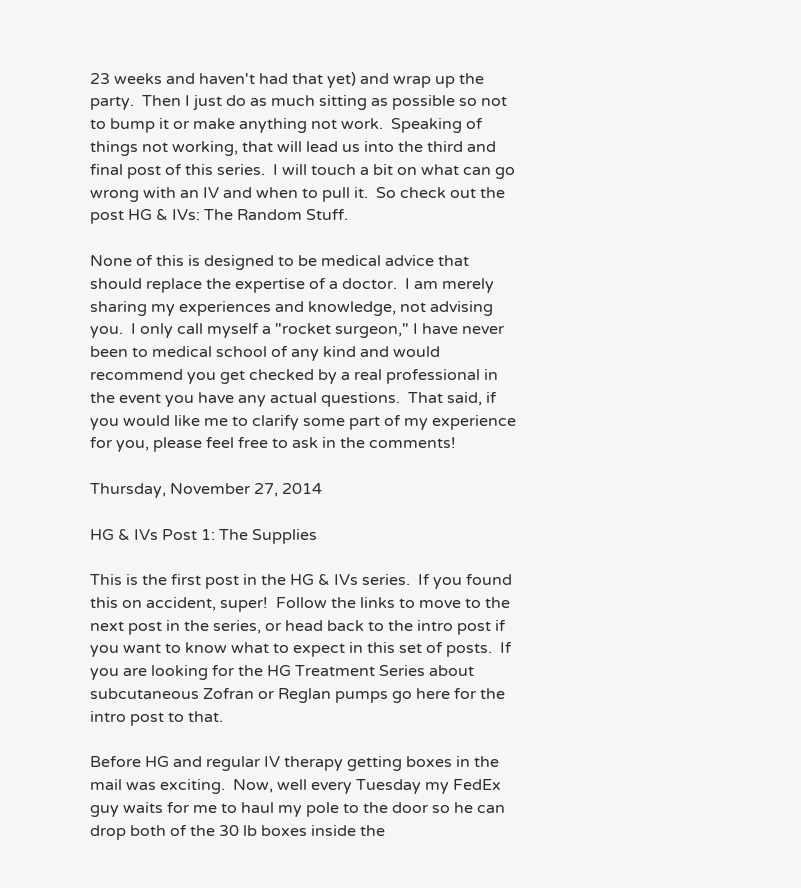23 weeks and haven't had that yet) and wrap up the party.  Then I just do as much sitting as possible so not to bump it or make anything not work.  Speaking of things not working, that will lead us into the third and final post of this series.  I will touch a bit on what can go wrong with an IV and when to pull it.  So check out the post HG & IVs: The Random Stuff.

None of this is designed to be medical advice that should replace the expertise of a doctor.  I am merely sharing my experiences and knowledge, not advising you.  I only call myself a "rocket surgeon," I have never been to medical school of any kind and would recommend you get checked by a real professional in the event you have any actual questions.  That said, if you would like me to clarify some part of my experience for you, please feel free to ask in the comments!

Thursday, November 27, 2014

HG & IVs Post 1: The Supplies

This is the first post in the HG & IVs series.  If you found this on accident, super!  Follow the links to move to the next post in the series, or head back to the intro post if you want to know what to expect in this set of posts.  If you are looking for the HG Treatment Series about subcutaneous Zofran or Reglan pumps go here for the intro post to that.

Before HG and regular IV therapy getting boxes in the mail was exciting.  Now, well every Tuesday my FedEx guy waits for me to haul my pole to the door so he can drop both of the 30 lb boxes inside the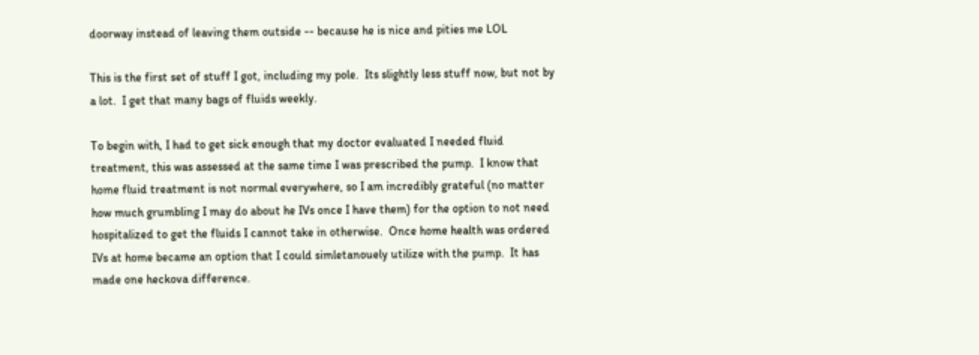doorway instead of leaving them outside -- because he is nice and pities me LOL

This is the first set of stuff I got, including my pole.  Its slightly less stuff now, but not by a lot.  I get that many bags of fluids weekly.

To begin with, I had to get sick enough that my doctor evaluated I needed fluid treatment, this was assessed at the same time I was prescribed the pump.  I know that home fluid treatment is not normal everywhere, so I am incredibly grateful (no matter how much grumbling I may do about he IVs once I have them) for the option to not need hospitalized to get the fluids I cannot take in otherwise.  Once home health was ordered IVs at home became an option that I could simletanouely utilize with the pump.  It has made one heckova difference.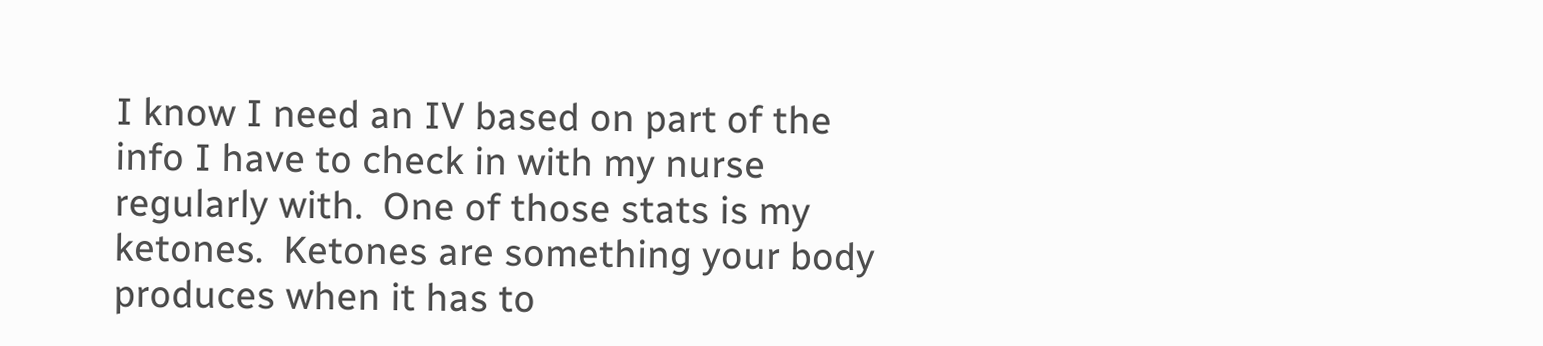I know I need an IV based on part of the info I have to check in with my nurse regularly with.  One of those stats is my ketones.  Ketones are something your body produces when it has to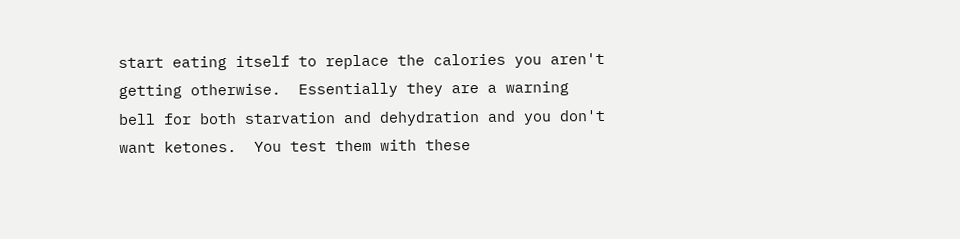start eating itself to replace the calories you aren't getting otherwise.  Essentially they are a warning bell for both starvation and dehydration and you don't want ketones.  You test them with these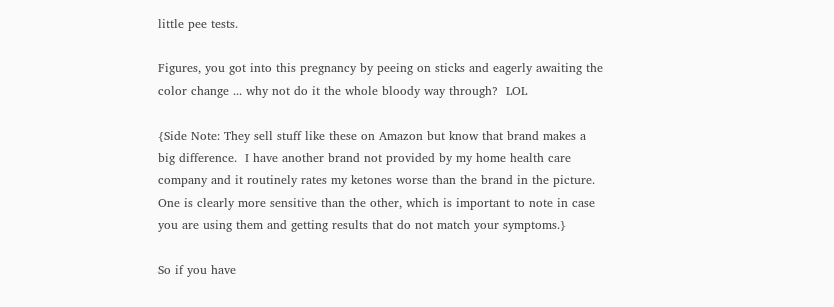little pee tests.

Figures, you got into this pregnancy by peeing on sticks and eagerly awaiting the color change ... why not do it the whole bloody way through?  LOL

{Side Note: They sell stuff like these on Amazon but know that brand makes a big difference.  I have another brand not provided by my home health care company and it routinely rates my ketones worse than the brand in the picture.  One is clearly more sensitive than the other, which is important to note in case you are using them and getting results that do not match your symptoms.}

So if you have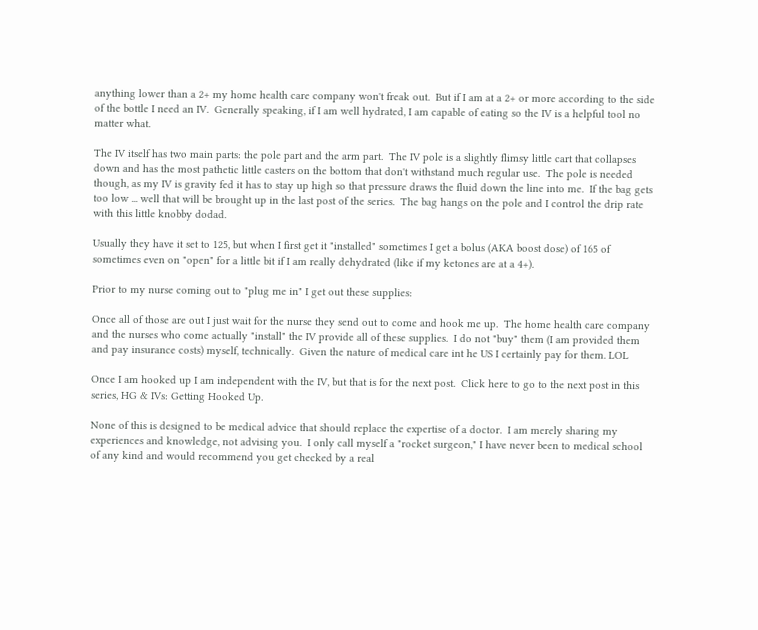anything lower than a 2+ my home health care company won't freak out.  But if I am at a 2+ or more according to the side of the bottle I need an IV.  Generally speaking, if I am well hydrated, I am capable of eating so the IV is a helpful tool no matter what.

The IV itself has two main parts: the pole part and the arm part.  The IV pole is a slightly flimsy little cart that collapses down and has the most pathetic little casters on the bottom that don't withstand much regular use.  The pole is needed though, as my IV is gravity fed it has to stay up high so that pressure draws the fluid down the line into me.  If the bag gets too low ... well that will be brought up in the last post of the series.  The bag hangs on the pole and I control the drip rate with this little knobby dodad.

Usually they have it set to 125, but when I first get it "installed" sometimes I get a bolus (AKA boost dose) of 165 of sometimes even on "open" for a little bit if I am really dehydrated (like if my ketones are at a 4+).

Prior to my nurse coming out to "plug me in" I get out these supplies:

Once all of those are out I just wait for the nurse they send out to come and hook me up.  The home health care company and the nurses who come actually "install" the IV provide all of these supplies.  I do not "buy" them (I am provided them and pay insurance costs) myself, technically.  Given the nature of medical care int he US I certainly pay for them. LOL

Once I am hooked up I am independent with the IV, but that is for the next post.  Click here to go to the next post in this series, HG & IVs: Getting Hooked Up.

None of this is designed to be medical advice that should replace the expertise of a doctor.  I am merely sharing my experiences and knowledge, not advising you.  I only call myself a "rocket surgeon," I have never been to medical school of any kind and would recommend you get checked by a real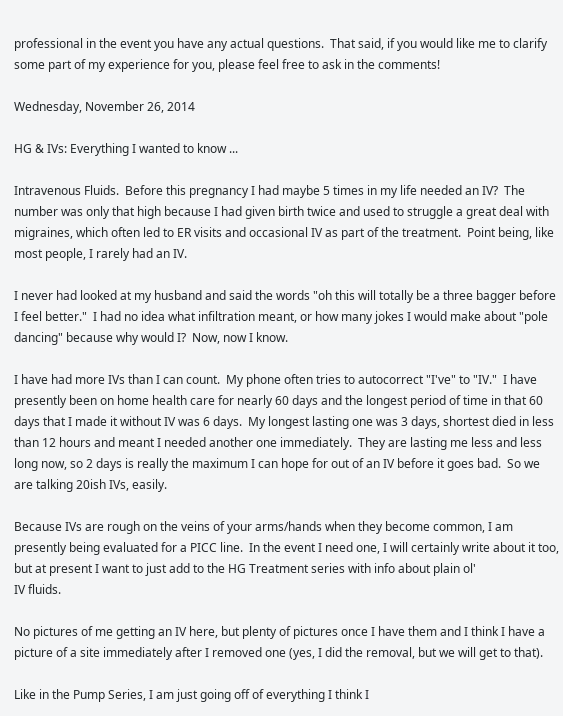professional in the event you have any actual questions.  That said, if you would like me to clarify some part of my experience for you, please feel free to ask in the comments!

Wednesday, November 26, 2014

HG & IVs: Everything I wanted to know ...

Intravenous Fluids.  Before this pregnancy I had maybe 5 times in my life needed an IV?  The number was only that high because I had given birth twice and used to struggle a great deal with migraines, which often led to ER visits and occasional IV as part of the treatment.  Point being, like most people, I rarely had an IV.

I never had looked at my husband and said the words "oh this will totally be a three bagger before I feel better."  I had no idea what infiltration meant, or how many jokes I would make about "pole dancing" because why would I?  Now, now I know.

I have had more IVs than I can count.  My phone often tries to autocorrect "I've" to "IV."  I have presently been on home health care for nearly 60 days and the longest period of time in that 60 days that I made it without IV was 6 days.  My longest lasting one was 3 days, shortest died in less than 12 hours and meant I needed another one immediately.  They are lasting me less and less long now, so 2 days is really the maximum I can hope for out of an IV before it goes bad.  So we are talking 20ish IVs, easily.

Because IVs are rough on the veins of your arms/hands when they become common, I am presently being evaluated for a PICC line.  In the event I need one, I will certainly write about it too, but at present I want to just add to the HG Treatment series with info about plain ol'
IV fluids.

No pictures of me getting an IV here, but plenty of pictures once I have them and I think I have a picture of a site immediately after I removed one (yes, I did the removal, but we will get to that).

Like in the Pump Series, I am just going off of everything I think I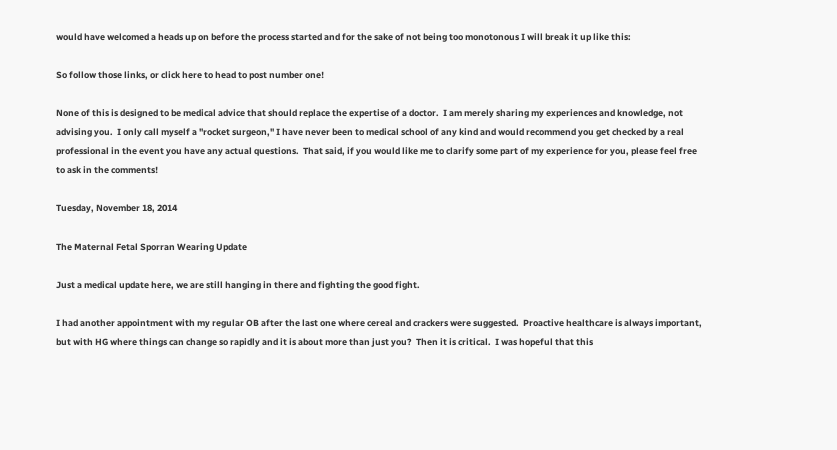would have welcomed a heads up on before the process started and for the sake of not being too monotonous I will break it up like this:

So follow those links, or click here to head to post number one!

None of this is designed to be medical advice that should replace the expertise of a doctor.  I am merely sharing my experiences and knowledge, not advising you.  I only call myself a "rocket surgeon," I have never been to medical school of any kind and would recommend you get checked by a real professional in the event you have any actual questions.  That said, if you would like me to clarify some part of my experience for you, please feel free to ask in the comments!

Tuesday, November 18, 2014

The Maternal Fetal Sporran Wearing Update

Just a medical update here, we are still hanging in there and fighting the good fight.

I had another appointment with my regular OB after the last one where cereal and crackers were suggested.  Proactive healthcare is always important, but with HG where things can change so rapidly and it is about more than just you?  Then it is critical.  I was hopeful that this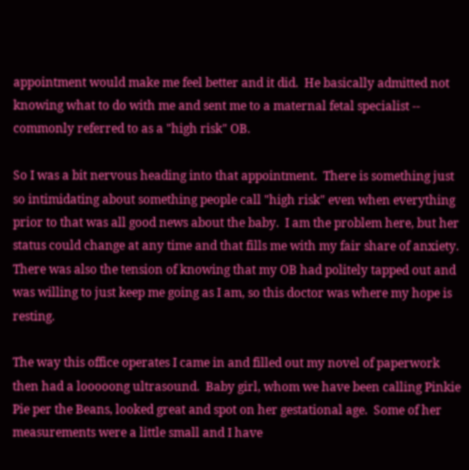appointment would make me feel better and it did.  He basically admitted not knowing what to do with me and sent me to a maternal fetal specialist -- commonly referred to as a "high risk" OB.

So I was a bit nervous heading into that appointment.  There is something just so intimidating about something people call "high risk" even when everything prior to that was all good news about the baby.  I am the problem here, but her status could change at any time and that fills me with my fair share of anxiety.  There was also the tension of knowing that my OB had politely tapped out and was willing to just keep me going as I am, so this doctor was where my hope is resting.

The way this office operates I came in and filled out my novel of paperwork then had a looooong ultrasound.  Baby girl, whom we have been calling Pinkie Pie per the Beans, looked great and spot on her gestational age.  Some of her measurements were a little small and I have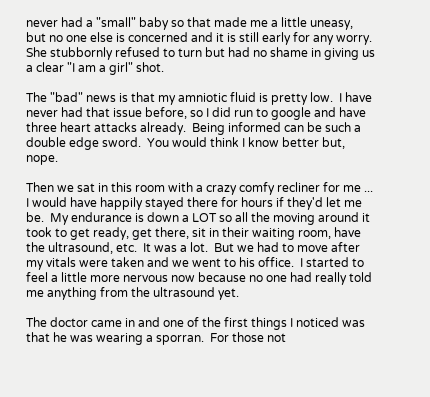never had a "small" baby so that made me a little uneasy, but no one else is concerned and it is still early for any worry.  She stubbornly refused to turn but had no shame in giving us a clear "I am a girl" shot.

The "bad" news is that my amniotic fluid is pretty low.  I have never had that issue before, so I did run to google and have three heart attacks already.  Being informed can be such a double edge sword.  You would think I know better but, nope.

Then we sat in this room with a crazy comfy recliner for me ... I would have happily stayed there for hours if they'd let me be.  My endurance is down a LOT so all the moving around it took to get ready, get there, sit in their waiting room, have the ultrasound, etc.  It was a lot.  But we had to move after my vitals were taken and we went to his office.  I started to feel a little more nervous now because no one had really told me anything from the ultrasound yet.

The doctor came in and one of the first things I noticed was that he was wearing a sporran.  For those not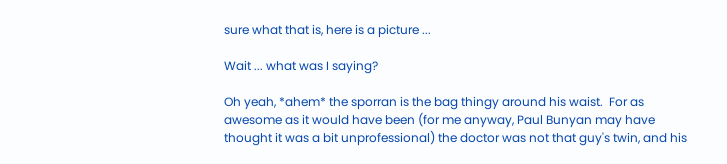sure what that is, here is a picture ...

Wait ... what was I saying?

Oh yeah, *ahem* the sporran is the bag thingy around his waist.  For as awesome as it would have been (for me anyway, Paul Bunyan may have thought it was a bit unprofessional) the doctor was not that guy's twin, and his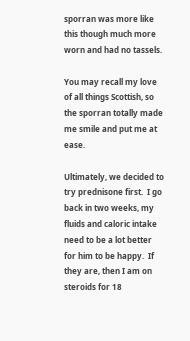sporran was more like this though much more worn and had no tassels.

You may recall my love of all things Scottish, so the sporran totally made me smile and put me at ease.

Ultimately, we decided to try prednisone first.  I go back in two weeks, my fluids and caloric intake need to be a lot better for him to be happy.  If they are, then I am on steroids for 18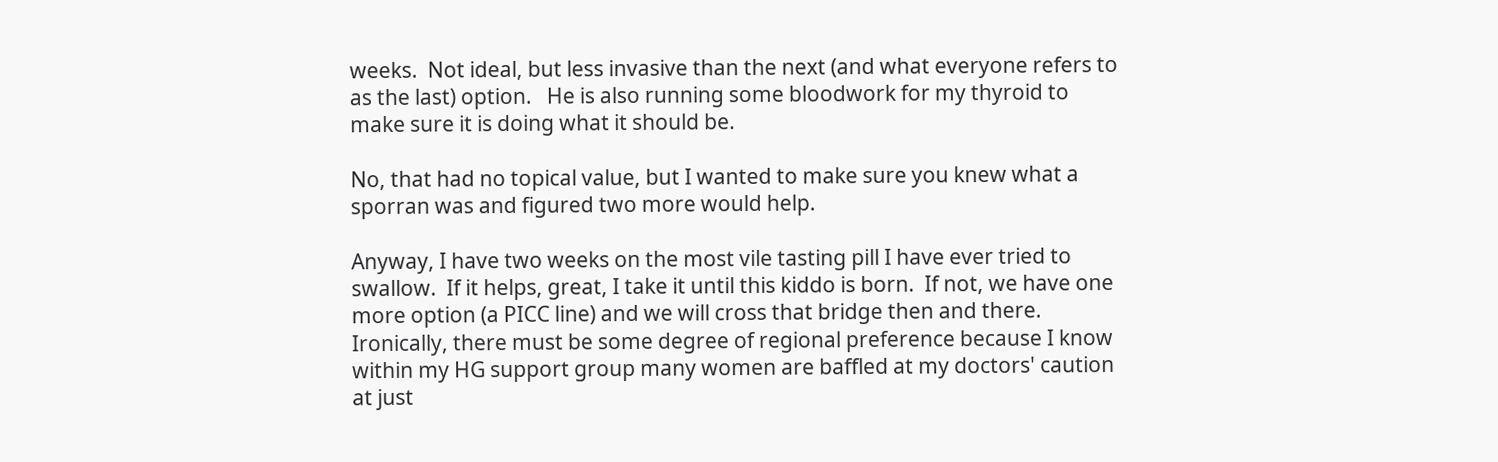weeks.  Not ideal, but less invasive than the next (and what everyone refers to as the last) option.   He is also running some bloodwork for my thyroid to make sure it is doing what it should be.

No, that had no topical value, but I wanted to make sure you knew what a sporran was and figured two more would help.

Anyway, I have two weeks on the most vile tasting pill I have ever tried to swallow.  If it helps, great, I take it until this kiddo is born.  If not, we have one more option (a PICC line) and we will cross that bridge then and there.  Ironically, there must be some degree of regional preference because I know within my HG support group many women are baffled at my doctors' caution at just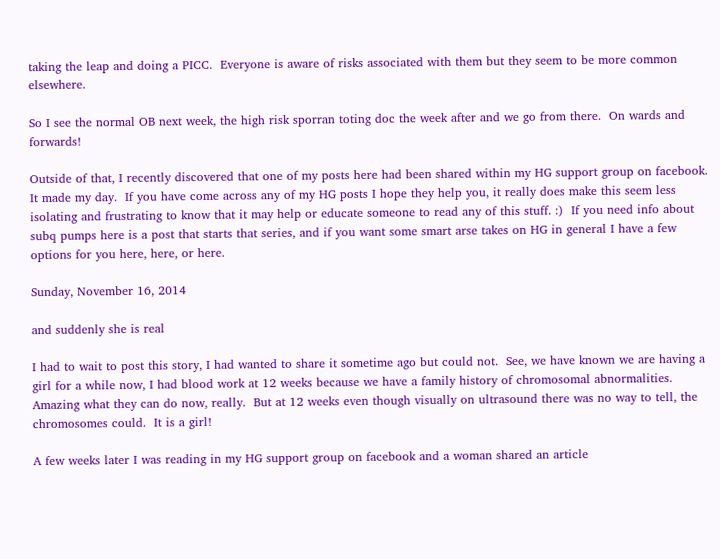taking the leap and doing a PICC.  Everyone is aware of risks associated with them but they seem to be more common elsewhere.

So I see the normal OB next week, the high risk sporran toting doc the week after and we go from there.  On wards and forwards!

Outside of that, I recently discovered that one of my posts here had been shared within my HG support group on facebook.  It made my day.  If you have come across any of my HG posts I hope they help you, it really does make this seem less isolating and frustrating to know that it may help or educate someone to read any of this stuff. :)  If you need info about subq pumps here is a post that starts that series, and if you want some smart arse takes on HG in general I have a few options for you here, here, or here.

Sunday, November 16, 2014

and suddenly she is real

I had to wait to post this story, I had wanted to share it sometime ago but could not.  See, we have known we are having a girl for a while now, I had blood work at 12 weeks because we have a family history of chromosomal abnormalities.  Amazing what they can do now, really.  But at 12 weeks even though visually on ultrasound there was no way to tell, the chromosomes could.  It is a girl!

A few weeks later I was reading in my HG support group on facebook and a woman shared an article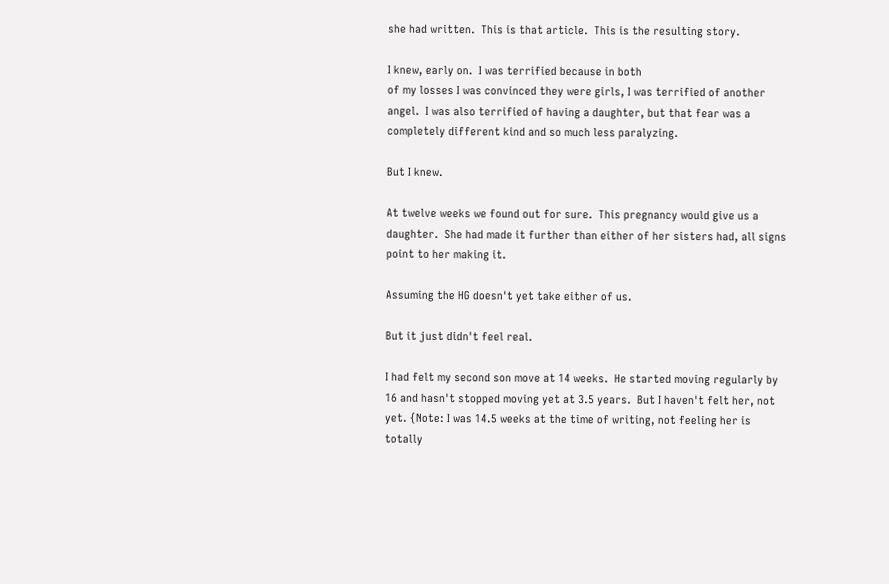she had written.  This is that article.  This is the resulting story.

I knew, early on.  I was terrified because in both
of my losses I was convinced they were girls, I was terrified of another angel.  I was also terrified of having a daughter, but that fear was a completely different kind and so much less paralyzing.

But I knew.

At twelve weeks we found out for sure.  This pregnancy would give us a daughter.  She had made it further than either of her sisters had, all signs point to her making it.

Assuming the HG doesn't yet take either of us.

But it just didn't feel real.

I had felt my second son move at 14 weeks.  He started moving regularly by 16 and hasn't stopped moving yet at 3.5 years.  But I haven't felt her, not yet. {Note: I was 14.5 weeks at the time of writing, not feeling her is totally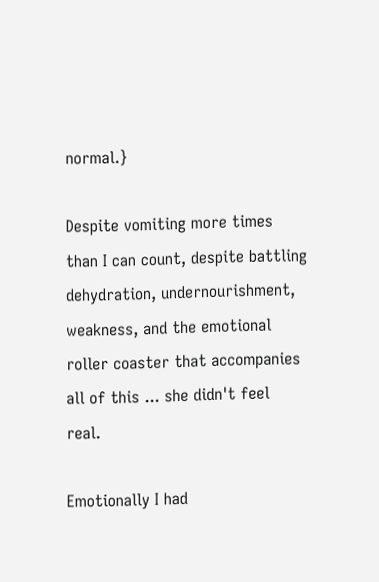normal.}

Despite vomiting more times than I can count, despite battling dehydration, undernourishment, weakness, and the emotional roller coaster that accompanies all of this ... she didn't feel real.

Emotionally I had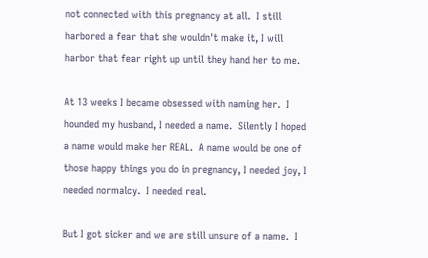not connected with this pregnancy at all.  I still harbored a fear that she wouldn't make it, I will harbor that fear right up until they hand her to me.

At 13 weeks I became obsessed with naming her.  I hounded my husband, I needed a name.  Silently I hoped a name would make her REAL.  A name would be one of those happy things you do in pregnancy, I needed joy, I needed normalcy.  I needed real.

But I got sicker and we are still unsure of a name.  I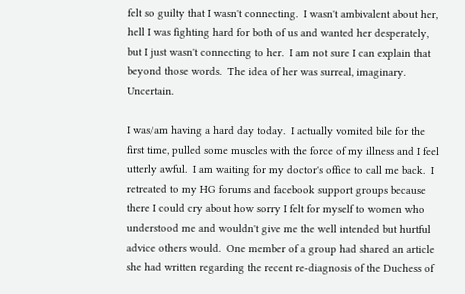felt so guilty that I wasn't connecting.  I wasn't ambivalent about her, hell I was fighting hard for both of us and wanted her desperately, but I just wasn't connecting to her.  I am not sure I can explain that beyond those words.  The idea of her was surreal, imaginary.  Uncertain.

I was/am having a hard day today.  I actually vomited bile for the first time, pulled some muscles with the force of my illness and I feel utterly awful.  I am waiting for my doctor's office to call me back.  I retreated to my HG forums and facebook support groups because there I could cry about how sorry I felt for myself to women who understood me and wouldn't give me the well intended but hurtful advice others would.  One member of a group had shared an article she had written regarding the recent re-diagnosis of the Duchess of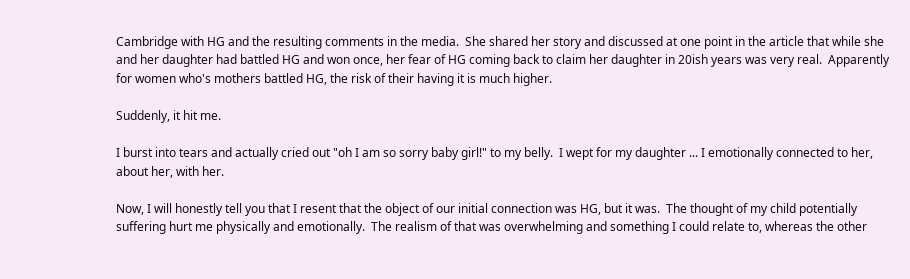Cambridge with HG and the resulting comments in the media.  She shared her story and discussed at one point in the article that while she and her daughter had battled HG and won once, her fear of HG coming back to claim her daughter in 20ish years was very real.  Apparently for women who's mothers battled HG, the risk of their having it is much higher.

Suddenly, it hit me.

I burst into tears and actually cried out "oh I am so sorry baby girl!" to my belly.  I wept for my daughter ... I emotionally connected to her, about her, with her.

Now, I will honestly tell you that I resent that the object of our initial connection was HG, but it was.  The thought of my child potentially suffering hurt me physically and emotionally.  The realism of that was overwhelming and something I could relate to, whereas the other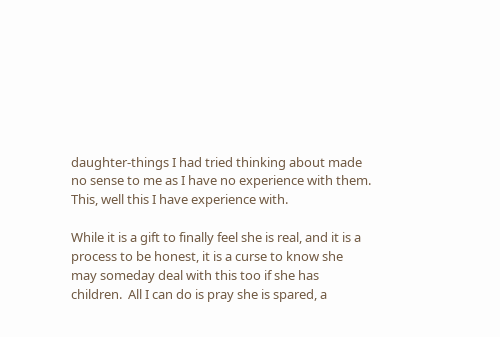daughter-things I had tried thinking about made no sense to me as I have no experience with them.  This, well this I have experience with.

While it is a gift to finally feel she is real, and it is a process to be honest, it is a curse to know she may someday deal with this too if she has children.  All I can do is pray she is spared, a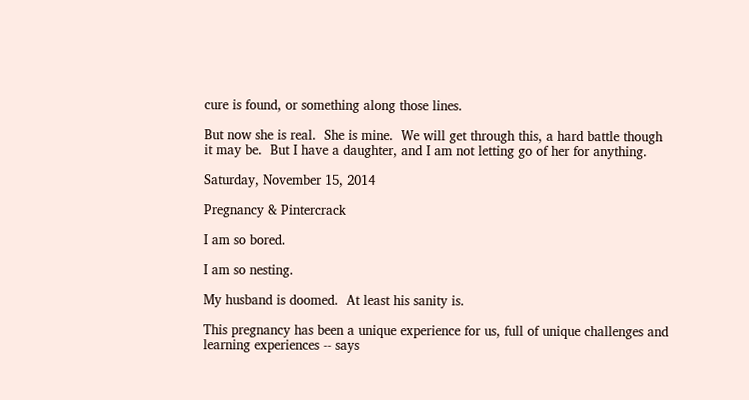cure is found, or something along those lines.

But now she is real.  She is mine.  We will get through this, a hard battle though it may be.  But I have a daughter, and I am not letting go of her for anything.

Saturday, November 15, 2014

Pregnancy & Pintercrack

I am so bored.

I am so nesting.

My husband is doomed.  At least his sanity is.

This pregnancy has been a unique experience for us, full of unique challenges and learning experiences -- says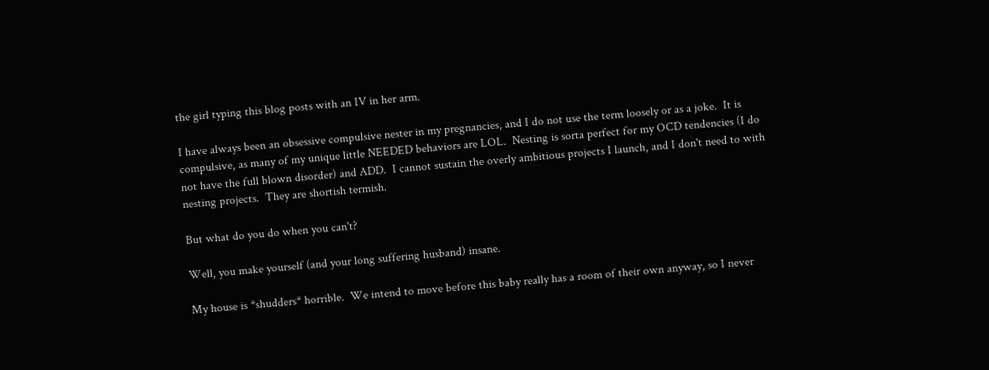the girl typing this blog posts with an IV in her arm.

I have always been an obsessive compulsive nester in my pregnancies, and I do not use the term loosely or as a joke.  It is compulsive, as many of my unique little NEEDED behaviors are LOL.  Nesting is sorta perfect for my OCD tendencies (I do not have the full blown disorder) and ADD.  I cannot sustain the overly ambitious projects I launch, and I don't need to with nesting projects.  They are shortish termish.

But what do you do when you can't?

Well, you make yourself (and your long suffering husband) insane.

My house is *shudders* horrible.  We intend to move before this baby really has a room of their own anyway, so I never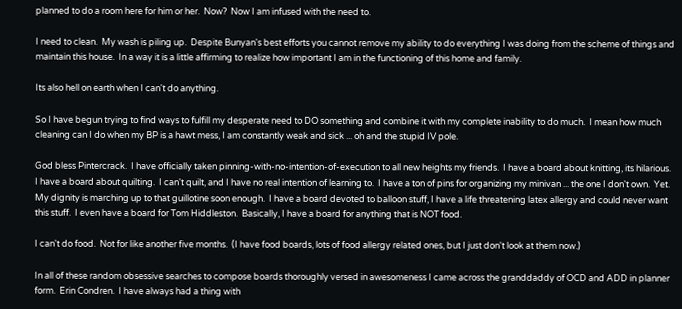planned to do a room here for him or her.  Now?  Now I am infused with the need to.

I need to clean.  My wash is piling up.  Despite Bunyan's best efforts you cannot remove my ability to do everything I was doing from the scheme of things and maintain this house.  In a way it is a little affirming to realize how important I am in the functioning of this home and family.

Its also hell on earth when I can't do anything.

So I have begun trying to find ways to fulfill my desperate need to DO something and combine it with my complete inability to do much.  I mean how much cleaning can I do when my BP is a hawt mess, I am constantly weak and sick ... oh and the stupid IV pole.

God bless Pintercrack.  I have officially taken pinning-with-no-intention-of-execution to all new heights my friends.  I have a board about knitting, its hilarious.  I have a board about quilting.  I can't quilt, and I have no real intention of learning to.  I have a ton of pins for organizing my minivan ... the one I don't own.  Yet.  My dignity is marching up to that guillotine soon enough.  I have a board devoted to balloon stuff, I have a life threatening latex allergy and could never want this stuff.  I even have a board for Tom Hiddleston.  Basically, I have a board for anything that is NOT food.

I can't do food.  Not for like another five months.  (I have food boards, lots of food allergy related ones, but I just don't look at them now.)

In all of these random obsessive searches to compose boards thoroughly versed in awesomeness I came across the granddaddy of OCD and ADD in planner form.  Erin Condren.  I have always had a thing with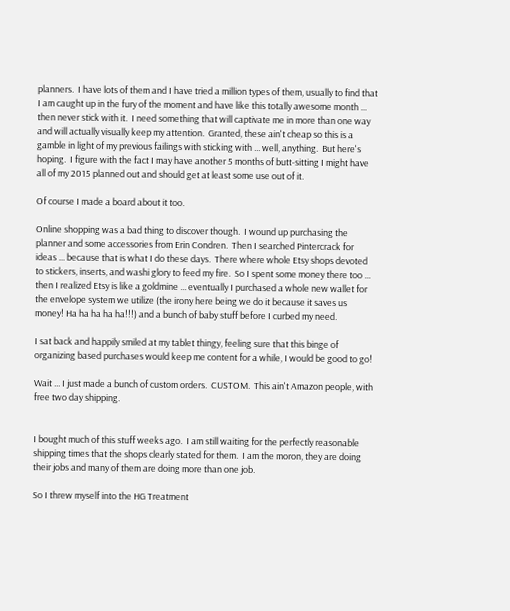planners.  I have lots of them and I have tried a million types of them, usually to find that I am caught up in the fury of the moment and have like this totally awesome month ... then never stick with it.  I need something that will captivate me in more than one way and will actually visually keep my attention.  Granted, these ain't cheap so this is a gamble in light of my previous failings with sticking with ... well, anything.  But here's hoping.  I figure with the fact I may have another 5 months of butt-sitting I might have all of my 2015 planned out and should get at least some use out of it.

Of course I made a board about it too.

Online shopping was a bad thing to discover though.  I wound up purchasing the planner and some accessories from Erin Condren.  Then I searched Pintercrack for ideas ... because that is what I do these days.  There where whole Etsy shops devoted to stickers, inserts, and washi glory to feed my fire.  So I spent some money there too ... then I realized Etsy is like a goldmine ... eventually I purchased a whole new wallet for the envelope system we utilize (the irony here being we do it because it saves us money! Ha ha ha ha ha!!!) and a bunch of baby stuff before I curbed my need.

I sat back and happily smiled at my tablet thingy, feeling sure that this binge of organizing based purchases would keep me content for a while, I would be good to go!

Wait ... I just made a bunch of custom orders.  CUSTOM.  This ain't Amazon people, with free two day shipping.


I bought much of this stuff weeks ago.  I am still waiting for the perfectly reasonable shipping times that the shops clearly stated for them.  I am the moron, they are doing their jobs and many of them are doing more than one job.

So I threw myself into the HG Treatment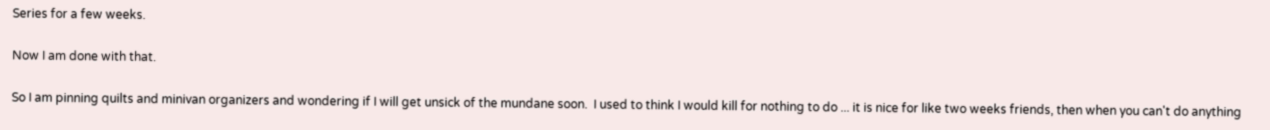Series for a few weeks.

Now I am done with that.

So I am pinning quilts and minivan organizers and wondering if I will get unsick of the mundane soon.  I used to think I would kill for nothing to do ... it is nice for like two weeks friends, then when you can't do anything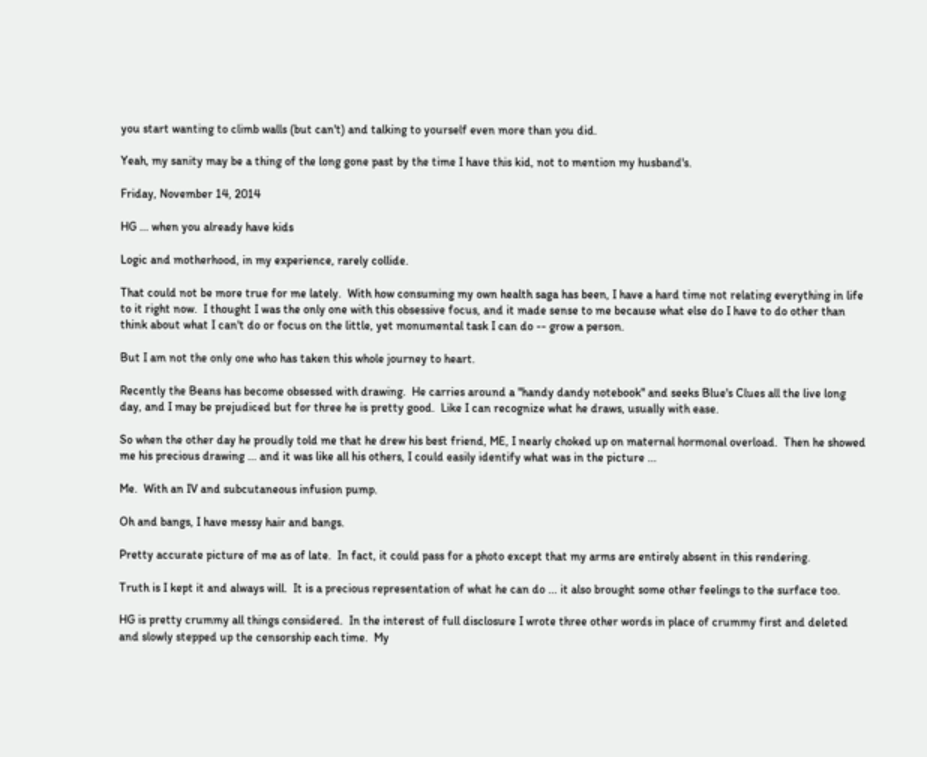you start wanting to climb walls (but can't) and talking to yourself even more than you did.

Yeah, my sanity may be a thing of the long gone past by the time I have this kid, not to mention my husband's.

Friday, November 14, 2014

HG ... when you already have kids

Logic and motherhood, in my experience, rarely collide.

That could not be more true for me lately.  With how consuming my own health saga has been, I have a hard time not relating everything in life to it right now.  I thought I was the only one with this obsessive focus, and it made sense to me because what else do I have to do other than think about what I can't do or focus on the little, yet monumental task I can do -- grow a person.

But I am not the only one who has taken this whole journey to heart.

Recently the Beans has become obsessed with drawing.  He carries around a "handy dandy notebook" and seeks Blue's Clues all the live long day, and I may be prejudiced but for three he is pretty good.  Like I can recognize what he draws, usually with ease.

So when the other day he proudly told me that he drew his best friend, ME, I nearly choked up on maternal hormonal overload.  Then he showed me his precious drawing ... and it was like all his others, I could easily identify what was in the picture ...

Me.  With an IV and subcutaneous infusion pump.

Oh and bangs, I have messy hair and bangs.

Pretty accurate picture of me as of late.  In fact, it could pass for a photo except that my arms are entirely absent in this rendering.

Truth is I kept it and always will.  It is a precious representation of what he can do ... it also brought some other feelings to the surface too.

HG is pretty crummy all things considered.  In the interest of full disclosure I wrote three other words in place of crummy first and deleted and slowly stepped up the censorship each time.  My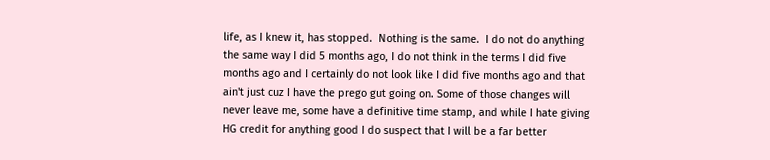life, as I knew it, has stopped.  Nothing is the same.  I do not do anything the same way I did 5 months ago, I do not think in the terms I did five months ago and I certainly do not look like I did five months ago and that ain't just cuz I have the prego gut going on. Some of those changes will never leave me, some have a definitive time stamp, and while I hate giving HG credit for anything good I do suspect that I will be a far better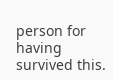person for having survived this.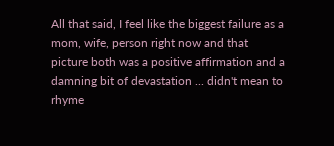All that said, I feel like the biggest failure as a mom, wife, person right now and that picture both was a positive affirmation and a damning bit of devastation ... didn't mean to rhyme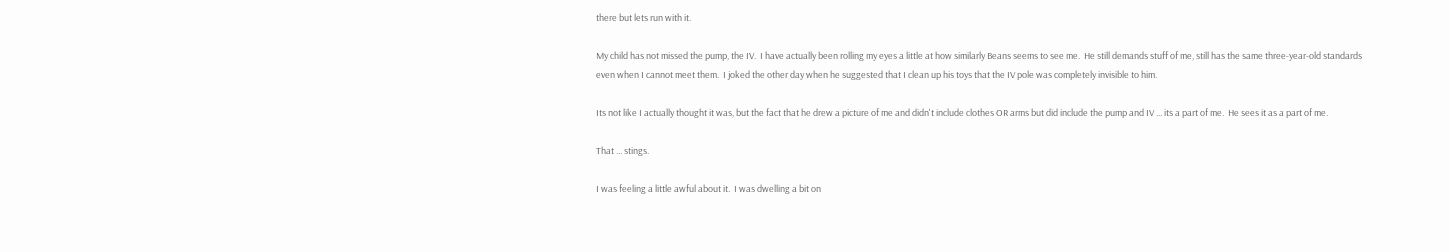there but lets run with it.

My child has not missed the pump, the IV.  I have actually been rolling my eyes a little at how similarly Beans seems to see me.  He still demands stuff of me, still has the same three-year-old standards even when I cannot meet them.  I joked the other day when he suggested that I clean up his toys that the IV pole was completely invisible to him.

Its not like I actually thought it was, but the fact that he drew a picture of me and didn't include clothes OR arms but did include the pump and IV ... its a part of me.  He sees it as a part of me.

That ... stings.

I was feeling a little awful about it.  I was dwelling a bit on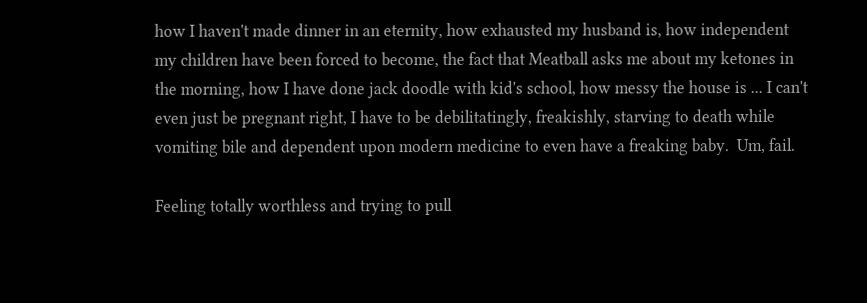how I haven't made dinner in an eternity, how exhausted my husband is, how independent my children have been forced to become, the fact that Meatball asks me about my ketones in the morning, how I have done jack doodle with kid's school, how messy the house is ... I can't even just be pregnant right, I have to be debilitatingly, freakishly, starving to death while vomiting bile and dependent upon modern medicine to even have a freaking baby.  Um, fail.

Feeling totally worthless and trying to pull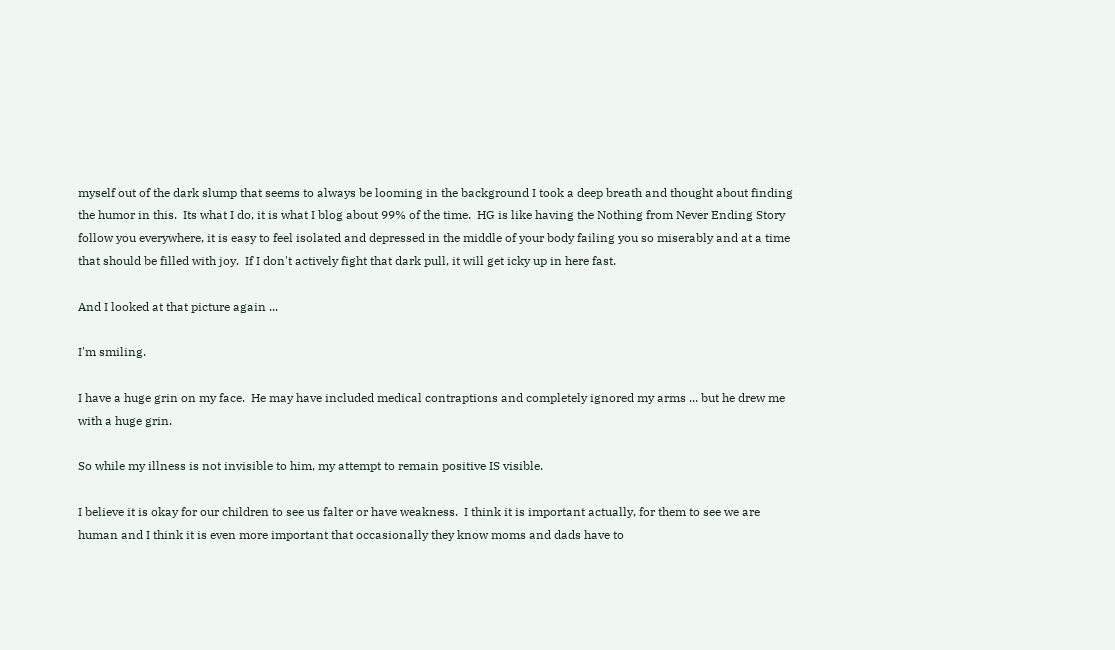myself out of the dark slump that seems to always be looming in the background I took a deep breath and thought about finding the humor in this.  Its what I do, it is what I blog about 99% of the time.  HG is like having the Nothing from Never Ending Story follow you everywhere, it is easy to feel isolated and depressed in the middle of your body failing you so miserably and at a time that should be filled with joy.  If I don't actively fight that dark pull, it will get icky up in here fast.

And I looked at that picture again ...

I'm smiling.

I have a huge grin on my face.  He may have included medical contraptions and completely ignored my arms ... but he drew me with a huge grin.

So while my illness is not invisible to him, my attempt to remain positive IS visible.

I believe it is okay for our children to see us falter or have weakness.  I think it is important actually, for them to see we are human and I think it is even more important that occasionally they know moms and dads have to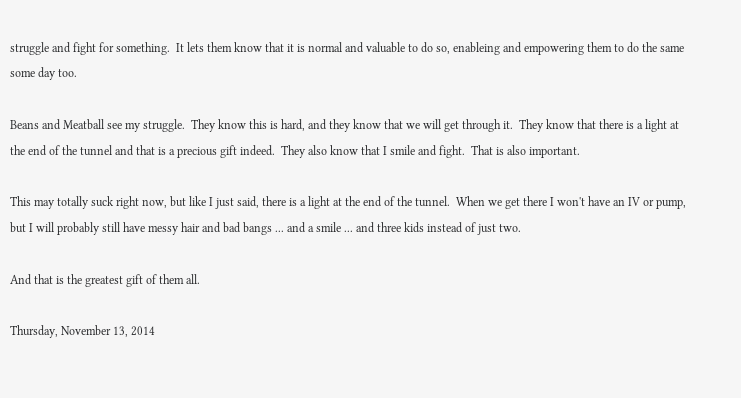struggle and fight for something.  It lets them know that it is normal and valuable to do so, enableing and empowering them to do the same some day too.

Beans and Meatball see my struggle.  They know this is hard, and they know that we will get through it.  They know that there is a light at the end of the tunnel and that is a precious gift indeed.  They also know that I smile and fight.  That is also important.

This may totally suck right now, but like I just said, there is a light at the end of the tunnel.  When we get there I won't have an IV or pump, but I will probably still have messy hair and bad bangs ... and a smile ... and three kids instead of just two.

And that is the greatest gift of them all.

Thursday, November 13, 2014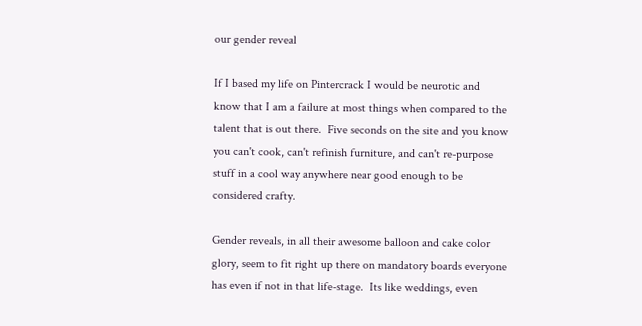our gender reveal

If I based my life on Pintercrack I would be neurotic and know that I am a failure at most things when compared to the talent that is out there.  Five seconds on the site and you know you can't cook, can't refinish furniture, and can't re-purpose stuff in a cool way anywhere near good enough to be considered crafty.

Gender reveals, in all their awesome balloon and cake color glory, seem to fit right up there on mandatory boards everyone has even if not in that life-stage.  Its like weddings, even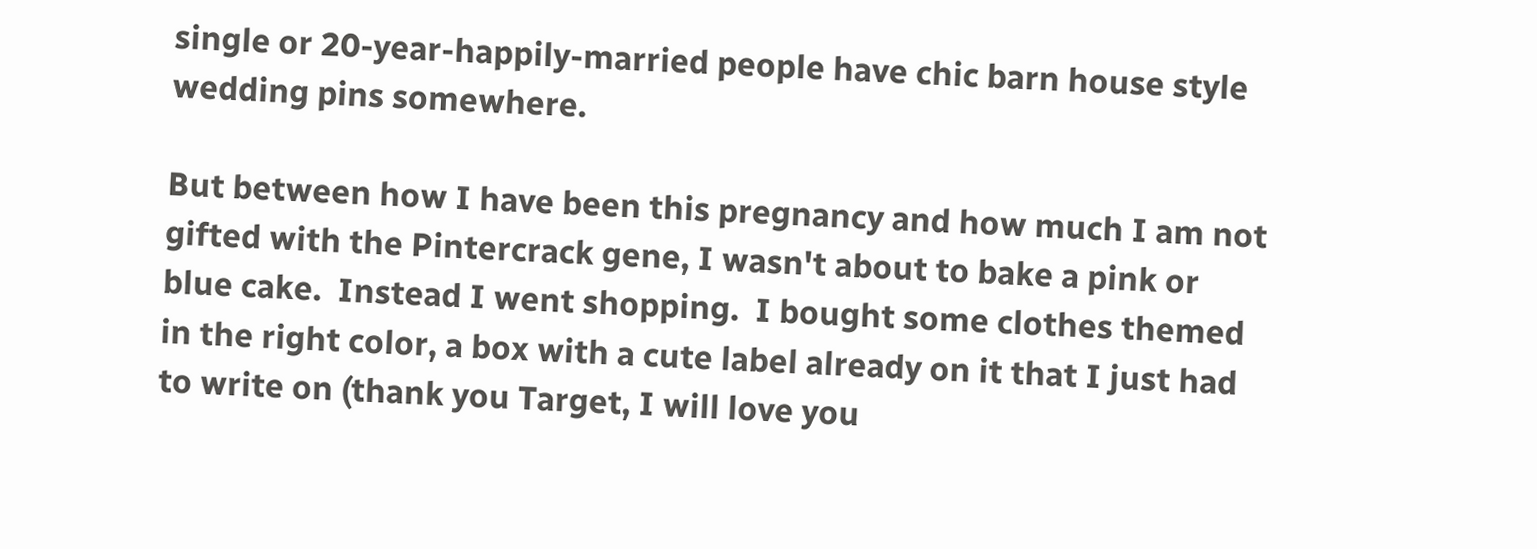single or 20-year-happily-married people have chic barn house style wedding pins somewhere.

But between how I have been this pregnancy and how much I am not gifted with the Pintercrack gene, I wasn't about to bake a pink or blue cake.  Instead I went shopping.  I bought some clothes themed in the right color, a box with a cute label already on it that I just had to write on (thank you Target, I will love you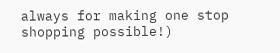always for making one stop shopping possible!)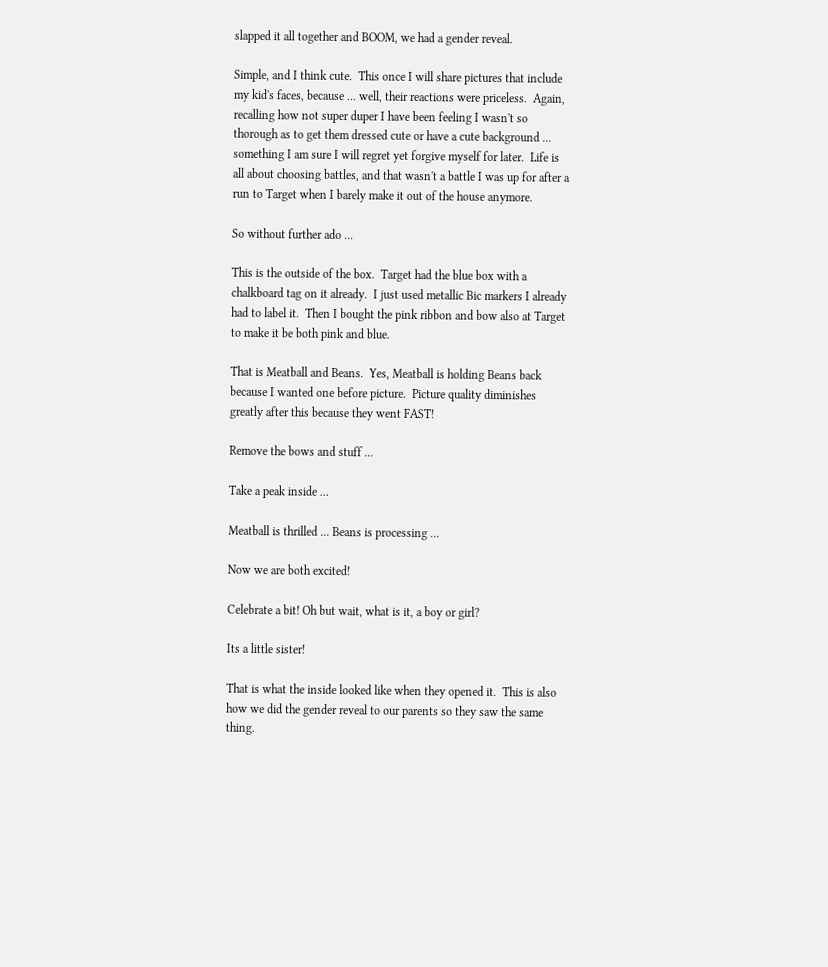slapped it all together and BOOM, we had a gender reveal.

Simple, and I think cute.  This once I will share pictures that include my kid's faces, because ... well, their reactions were priceless.  Again, recalling how not super duper I have been feeling I wasn't so thorough as to get them dressed cute or have a cute background ... something I am sure I will regret yet forgive myself for later.  Life is all about choosing battles, and that wasn't a battle I was up for after a run to Target when I barely make it out of the house anymore.

So without further ado ...

This is the outside of the box.  Target had the blue box with a chalkboard tag on it already.  I just used metallic Bic markers I already had to label it.  Then I bought the pink ribbon and bow also at Target to make it be both pink and blue.

That is Meatball and Beans.  Yes, Meatball is holding Beans back because I wanted one before picture.  Picture quality diminishes greatly after this because they went FAST!

Remove the bows and stuff ...

Take a peak inside ...

Meatball is thrilled ... Beans is processing ...

Now we are both excited!

Celebrate a bit! Oh but wait, what is it, a boy or girl?

Its a little sister!

That is what the inside looked like when they opened it.  This is also how we did the gender reveal to our parents so they saw the same thing.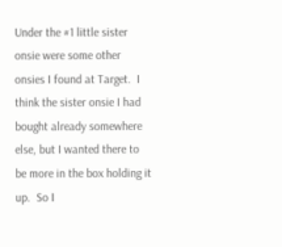Under the #1 little sister onsie were some other onsies I found at Target.  I think the sister onsie I had bought already somewhere else, but I wanted there to be more in the box holding it up.  So I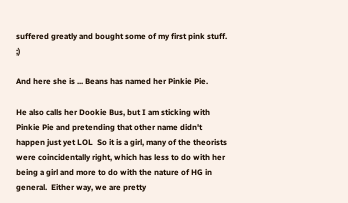suffered greatly and bought some of my first pink stuff.  ;)

And here she is ... Beans has named her Pinkie Pie.

He also calls her Dookie Bus, but I am sticking with Pinkie Pie and pretending that other name didn't happen just yet LOL  So it is a girl, many of the theorists were coincidentally right, which has less to do with her being a girl and more to do with the nature of HG in general.  Either way, we are pretty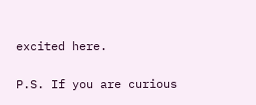excited here.

P.S. If you are curious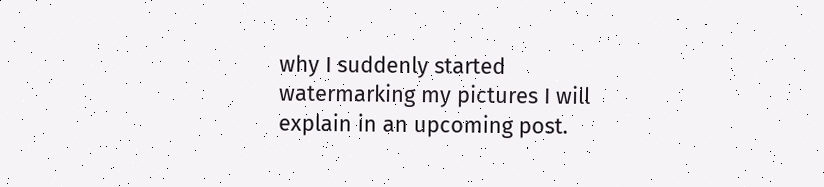why I suddenly started watermarking my pictures I will explain in an upcoming post.